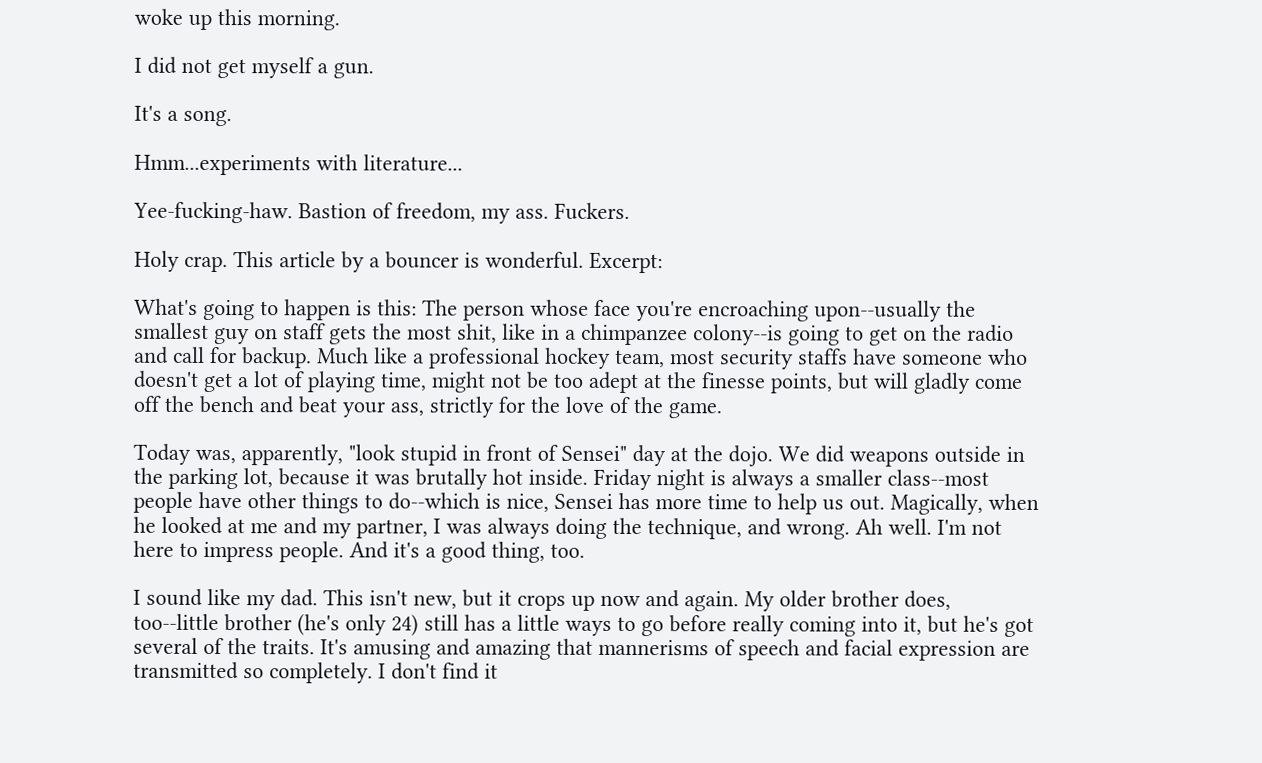woke up this morning.

I did not get myself a gun.

It's a song.

Hmm...experiments with literature...

Yee-fucking-haw. Bastion of freedom, my ass. Fuckers.

Holy crap. This article by a bouncer is wonderful. Excerpt:

What's going to happen is this: The person whose face you're encroaching upon--usually the smallest guy on staff gets the most shit, like in a chimpanzee colony--is going to get on the radio and call for backup. Much like a professional hockey team, most security staffs have someone who doesn't get a lot of playing time, might not be too adept at the finesse points, but will gladly come off the bench and beat your ass, strictly for the love of the game.

Today was, apparently, "look stupid in front of Sensei" day at the dojo. We did weapons outside in the parking lot, because it was brutally hot inside. Friday night is always a smaller class--most people have other things to do--which is nice, Sensei has more time to help us out. Magically, when he looked at me and my partner, I was always doing the technique, and wrong. Ah well. I'm not here to impress people. And it's a good thing, too.

I sound like my dad. This isn't new, but it crops up now and again. My older brother does, too--little brother (he's only 24) still has a little ways to go before really coming into it, but he's got several of the traits. It's amusing and amazing that mannerisms of speech and facial expression are transmitted so completely. I don't find it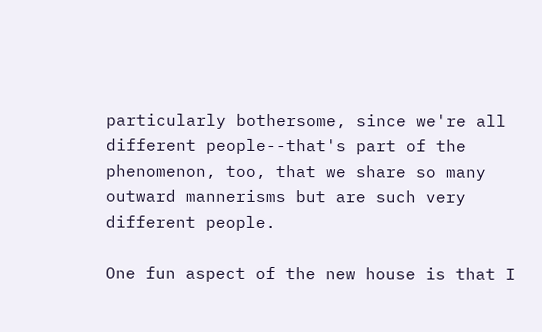particularly bothersome, since we're all different people--that's part of the phenomenon, too, that we share so many outward mannerisms but are such very different people.

One fun aspect of the new house is that I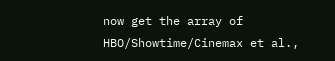now get the array of HBO/Showtime/Cinemax et al.,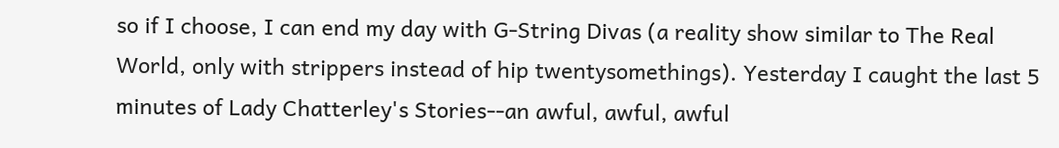so if I choose, I can end my day with G-String Divas (a reality show similar to The Real World, only with strippers instead of hip twentysomethings). Yesterday I caught the last 5 minutes of Lady Chatterley's Stories--an awful, awful, awful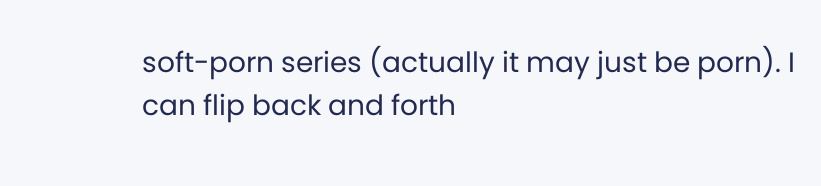soft-porn series (actually it may just be porn). I can flip back and forth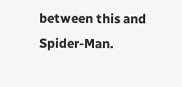between this and Spider-Man.